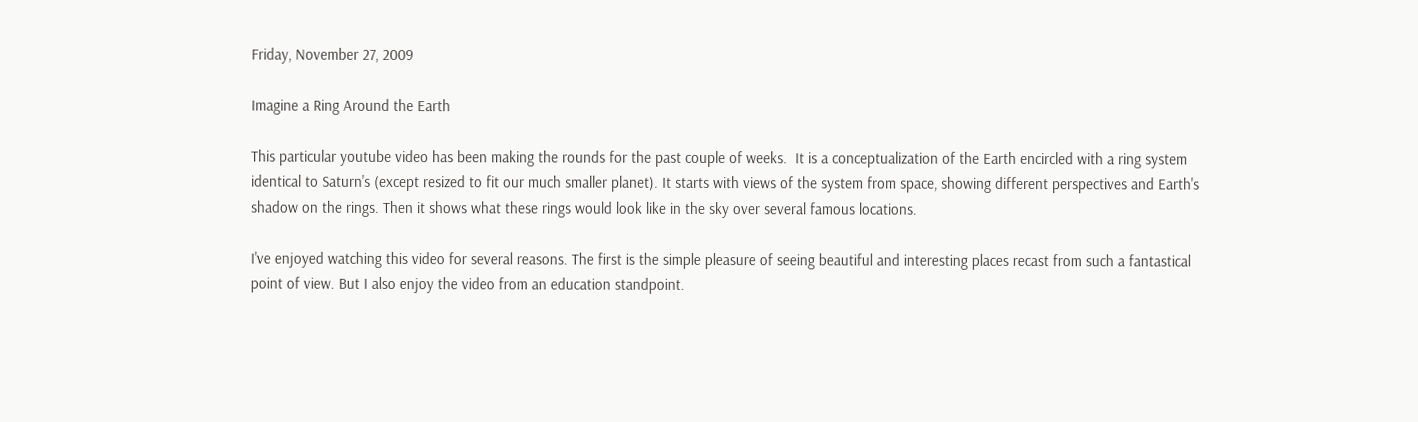Friday, November 27, 2009

Imagine a Ring Around the Earth

This particular youtube video has been making the rounds for the past couple of weeks.  It is a conceptualization of the Earth encircled with a ring system identical to Saturn's (except resized to fit our much smaller planet). It starts with views of the system from space, showing different perspectives and Earth's shadow on the rings. Then it shows what these rings would look like in the sky over several famous locations.

I've enjoyed watching this video for several reasons. The first is the simple pleasure of seeing beautiful and interesting places recast from such a fantastical point of view. But I also enjoy the video from an education standpoint.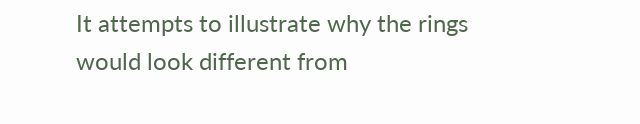It attempts to illustrate why the rings would look different from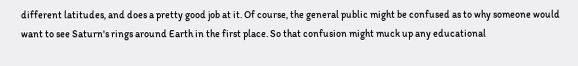different latitudes, and does a pretty good job at it. Of course, the general public might be confused as to why someone would want to see Saturn's rings around Earth in the first place. So that confusion might muck up any educational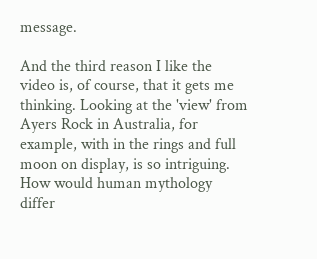message.

And the third reason I like the video is, of course, that it gets me thinking. Looking at the 'view' from Ayers Rock in Australia, for example, with in the rings and full moon on display, is so intriguing. How would human mythology differ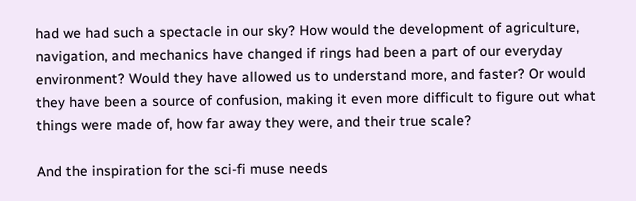had we had such a spectacle in our sky? How would the development of agriculture, navigation, and mechanics have changed if rings had been a part of our everyday environment? Would they have allowed us to understand more, and faster? Or would they have been a source of confusion, making it even more difficult to figure out what things were made of, how far away they were, and their true scale?

And the inspiration for the sci-fi muse needs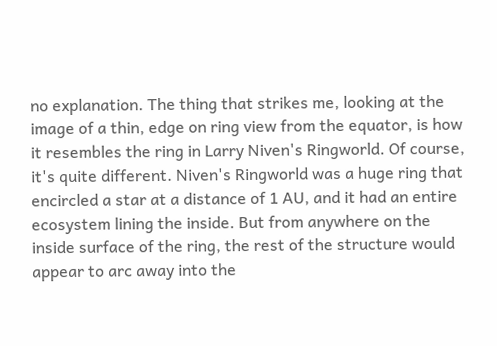no explanation. The thing that strikes me, looking at the image of a thin, edge on ring view from the equator, is how it resembles the ring in Larry Niven's Ringworld. Of course, it's quite different. Niven's Ringworld was a huge ring that encircled a star at a distance of 1 AU, and it had an entire ecosystem lining the inside. But from anywhere on the inside surface of the ring, the rest of the structure would appear to arc away into the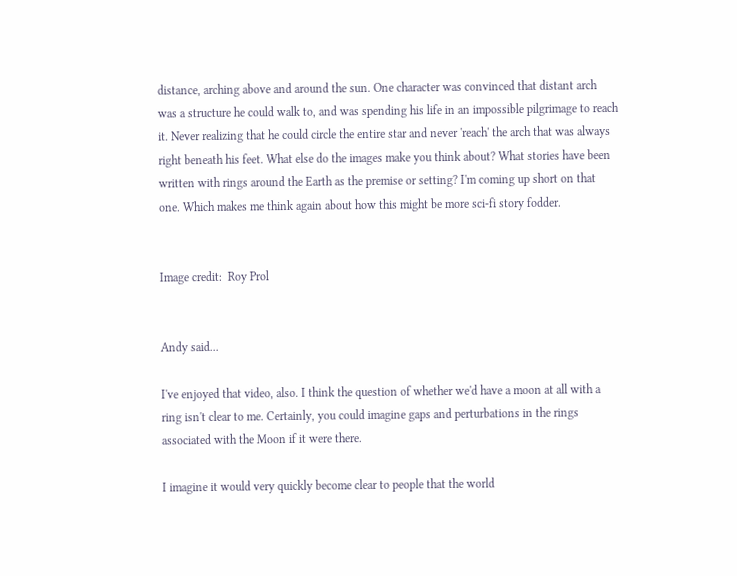distance, arching above and around the sun. One character was convinced that distant arch was a structure he could walk to, and was spending his life in an impossible pilgrimage to reach it. Never realizing that he could circle the entire star and never 'reach' the arch that was always right beneath his feet. What else do the images make you think about? What stories have been written with rings around the Earth as the premise or setting? I'm coming up short on that one. Which makes me think again about how this might be more sci-fi story fodder.


Image credit:  Roy Prol


Andy said...

I've enjoyed that video, also. I think the question of whether we'd have a moon at all with a ring isn't clear to me. Certainly, you could imagine gaps and perturbations in the rings associated with the Moon if it were there.

I imagine it would very quickly become clear to people that the world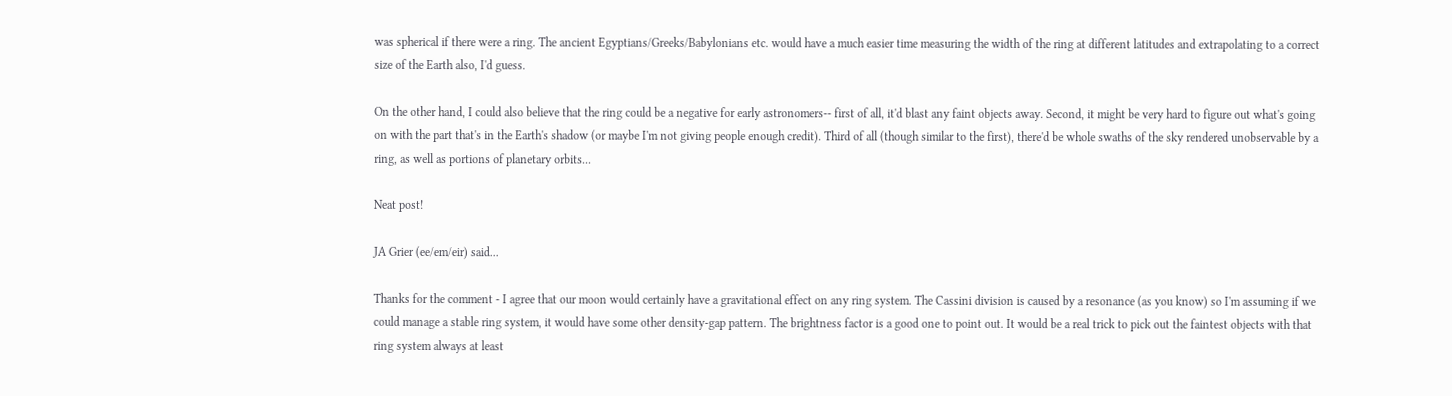was spherical if there were a ring. The ancient Egyptians/Greeks/Babylonians etc. would have a much easier time measuring the width of the ring at different latitudes and extrapolating to a correct size of the Earth also, I'd guess.

On the other hand, I could also believe that the ring could be a negative for early astronomers-- first of all, it'd blast any faint objects away. Second, it might be very hard to figure out what's going on with the part that's in the Earth's shadow (or maybe I'm not giving people enough credit). Third of all (though similar to the first), there'd be whole swaths of the sky rendered unobservable by a ring, as well as portions of planetary orbits...

Neat post!

JA Grier (ee/em/eir) said...

Thanks for the comment - I agree that our moon would certainly have a gravitational effect on any ring system. The Cassini division is caused by a resonance (as you know) so I'm assuming if we could manage a stable ring system, it would have some other density-gap pattern. The brightness factor is a good one to point out. It would be a real trick to pick out the faintest objects with that ring system always at least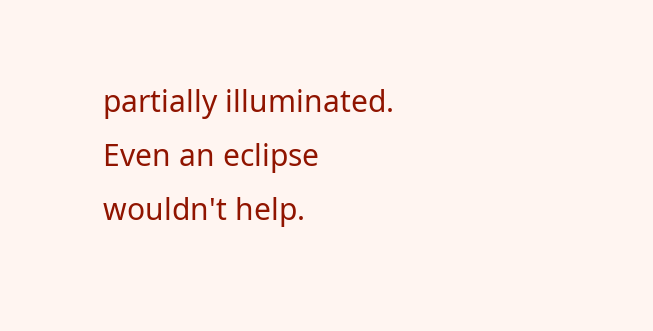partially illuminated. Even an eclipse wouldn't help.